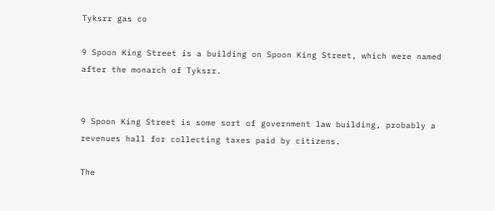Tyksrr gas co

9 Spoon King Street is a building on Spoon King Street, which were named after the monarch of Tyksrr.


9 Spoon King Street is some sort of government law building, probably a revenues hall for collecting taxes paid by citizens.

The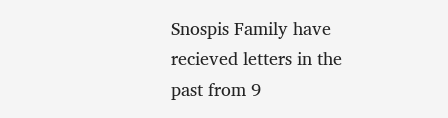Snospis Family have recieved letters in the past from 9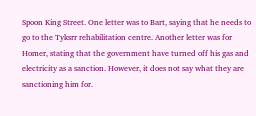Spoon King Street. One letter was to Bart, saying that he needs to go to the Tyksrr rehabilitation centre. Another letter was for Homer, stating that the government have turned off his gas and electricity as a sanction. However, it does not say what they are sanctioning him for.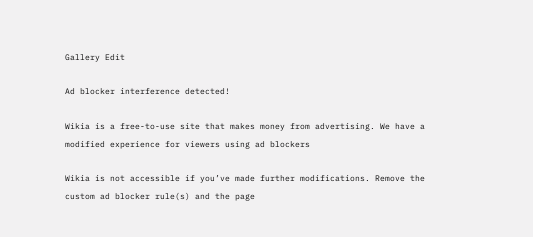Gallery Edit

Ad blocker interference detected!

Wikia is a free-to-use site that makes money from advertising. We have a modified experience for viewers using ad blockers

Wikia is not accessible if you’ve made further modifications. Remove the custom ad blocker rule(s) and the page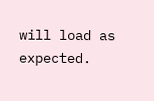will load as expected.